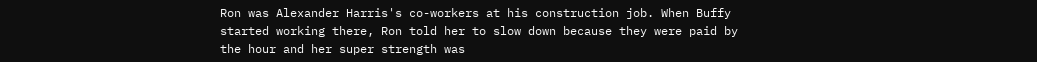Ron was Alexander Harris's co-workers at his construction job. When Buffy started working there, Ron told her to slow down because they were paid by the hour and her super strength was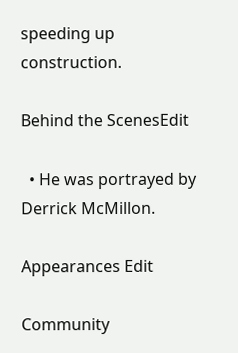speeding up construction.

Behind the ScenesEdit

  • He was portrayed by Derrick McMillon.

Appearances Edit

Community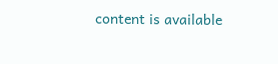content is available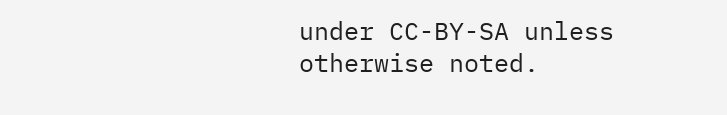under CC-BY-SA unless otherwise noted.